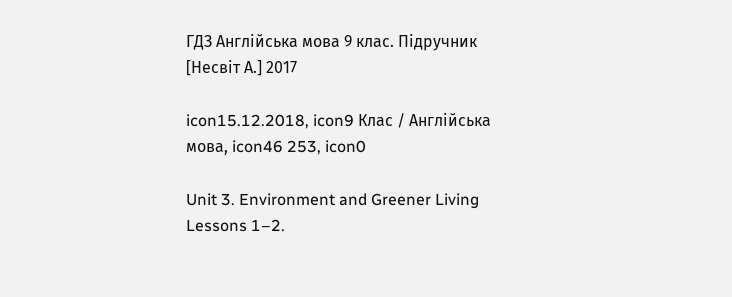ГДЗ Англійська мова 9 клас. Підручник [Несвіт А.] 2017

icon15.12.2018, icon9 Клас / Англійська мова, icon46 253, icon0

Unit 3. Environment and Greener Living
Lessons 1–2.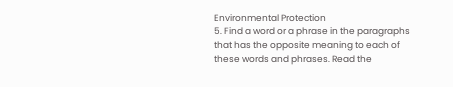Environmental Protection
5. Find a word or a phrase in the paragraphs that has the opposite meaning to each of these words and phrases. Read the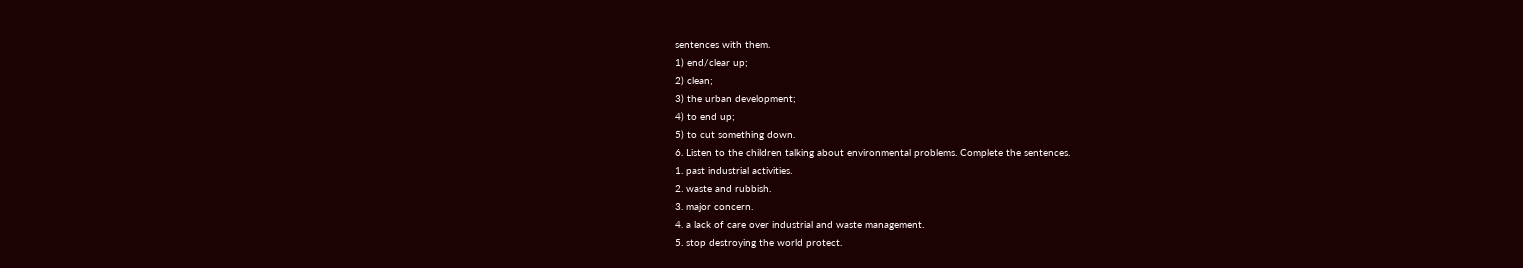sentences with them.
1) end/clear up;
2) clean;
3) the urban development;
4) to end up;
5) to cut something down.
6. Listen to the children talking about environmental problems. Complete the sentences.
1. past industrial activities.
2. waste and rubbish.
3. major concern.
4. a lack of care over industrial and waste management.
5. stop destroying the world protect.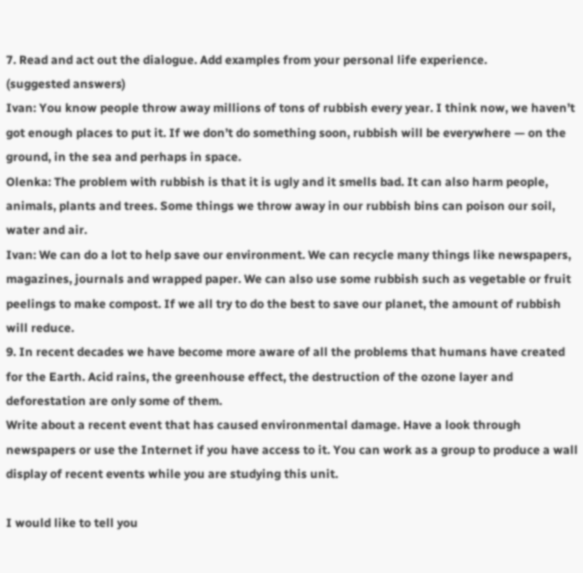7. Read and act out the dialogue. Add examples from your personal life experience.
(suggested answers)
Ivan: You know people throw away millions of tons of rubbish every year. I think now, we haven’t got enough places to put it. If we don’t do something soon, rubbish will be everywhere — on the ground, in the sea and perhaps in space.
Olenka: The problem with rubbish is that it is ugly and it smells bad. It can also harm people, animals, plants and trees. Some things we throw away in our rubbish bins can poison our soil, water and air.
Ivan: We can do a lot to help save our environment. We can recycle many things like newspapers, magazines, journals and wrapped paper. We can also use some rubbish such as vegetable or fruit peelings to make compost. If we all try to do the best to save our planet, the amount of rubbish will reduce.
9. In recent decades we have become more aware of all the problems that humans have created for the Earth. Acid rains, the greenhouse effect, the destruction of the ozone layer and deforestation are only some of them.
Write about a recent event that has caused environmental damage. Have a look through newspapers or use the Internet if you have access to it. You can work as a group to produce a wall display of recent events while you are studying this unit.

I would like to tell you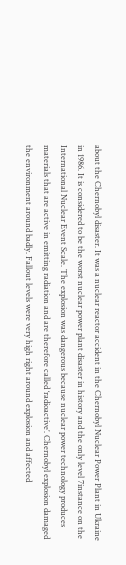about the Chernobyl disaster. It was a nuclear reactor accident in the Chernobyl Nuclear Power Plant in Ukraine in 1986. It is considered to be the worst nuclear power plant disaster in history and the only level 7instance on the International Nuclear Event Scale. The explosion was dangerous because nuclear power technology produces materials that are active in emitting radiation and are therefore called ‘radioactive’. Chernobyl explosion damaged the environment around badly. Fallout levels were very high right around explosion and affected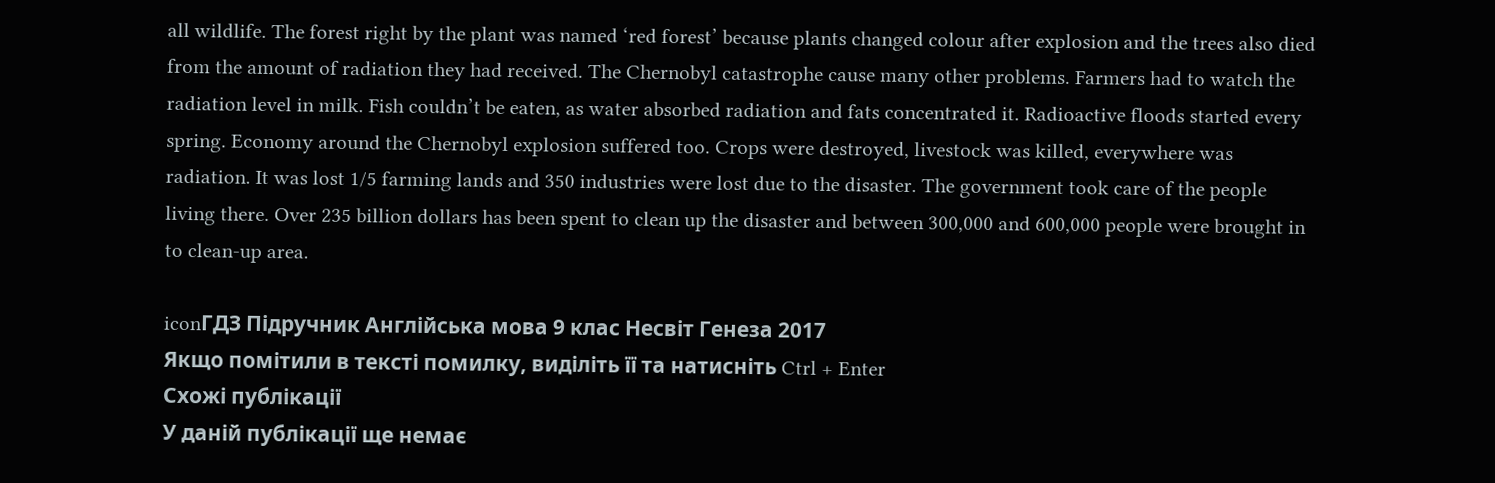all wildlife. The forest right by the plant was named ‘red forest’ because plants changed colour after explosion and the trees also died from the amount of radiation they had received. The Chernobyl catastrophe cause many other problems. Farmers had to watch the radiation level in milk. Fish couldn’t be eaten, as water absorbed radiation and fats concentrated it. Radioactive floods started every spring. Economy around the Chernobyl explosion suffered too. Crops were destroyed, livestock was killed, everywhere was radiation. It was lost 1/5 farming lands and 350 industries were lost due to the disaster. The government took care of the people living there. Over 235 billion dollars has been spent to clean up the disaster and between 300,000 and 600,000 people were brought in to clean-up area.

iconГДЗ Підручник Англійська мова 9 клас Несвіт Генеза 2017
Якщо помітили в тексті помилку, виділіть її та натисніть Ctrl + Enter
Схожі публікації
У даній публікації ще немає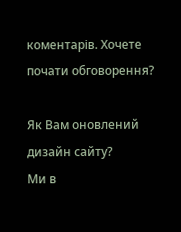коментарів. Хочете почати обговорення?

Як Вам оновлений дизайн сайту?
Ми в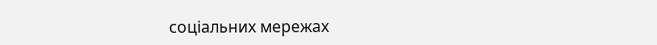соціальних мережах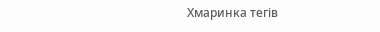Хмаринка тегів